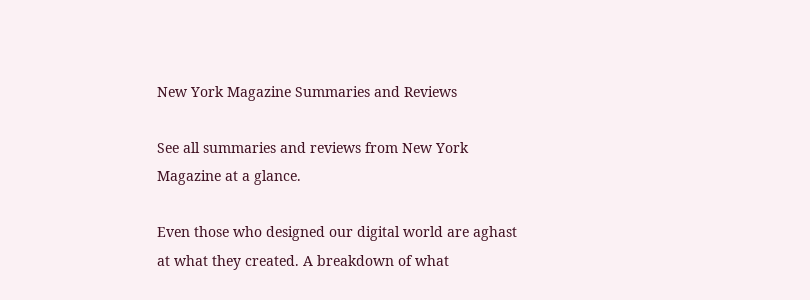New York Magazine Summaries and Reviews

See all summaries and reviews from New York Magazine at a glance.

Even those who designed our digital world are aghast at what they created. A breakdown of what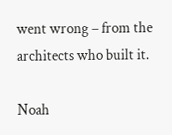went wrong – from the architects who built it.

Noah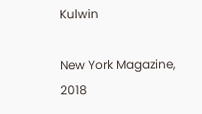Kulwin

New York Magazine, 2018